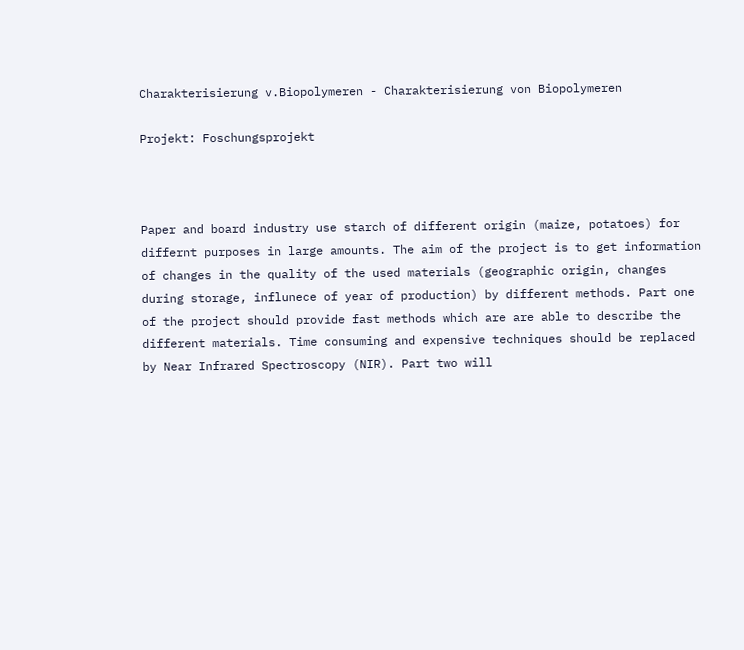Charakterisierung v.Biopolymeren - Charakterisierung von Biopolymeren

Projekt: Foschungsprojekt



Paper and board industry use starch of different origin (maize, potatoes) for differnt purposes in large amounts. The aim of the project is to get information of changes in the quality of the used materials (geographic origin, changes during storage, influnece of year of production) by different methods. Part one of the project should provide fast methods which are are able to describe the different materials. Time consuming and expensive techniques should be replaced by Near Infrared Spectroscopy (NIR). Part two will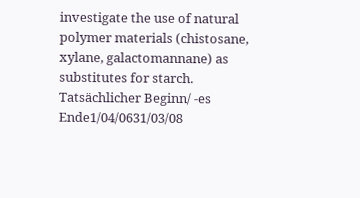investigate the use of natural polymer materials (chistosane, xylane, galactomannane) as substitutes for starch.
Tatsächlicher Beginn/ -es Ende1/04/0631/03/08